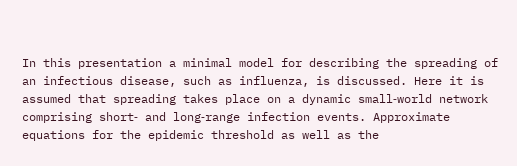In this presentation a minimal model for describing the spreading of an infectious disease, such as influenza, is discussed. Here it is assumed that spreading takes place on a dynamic small‐world network comprising short‐ and long‐range infection events. Approximate equations for the epidemic threshold as well as the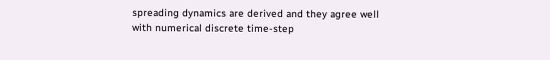spreading dynamics are derived and they agree well with numerical discrete time‐step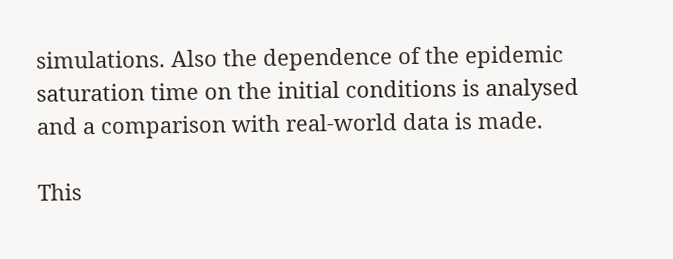simulations. Also the dependence of the epidemic saturation time on the initial conditions is analysed and a comparison with real‐world data is made.

This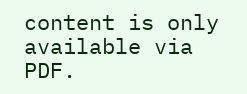content is only available via PDF.